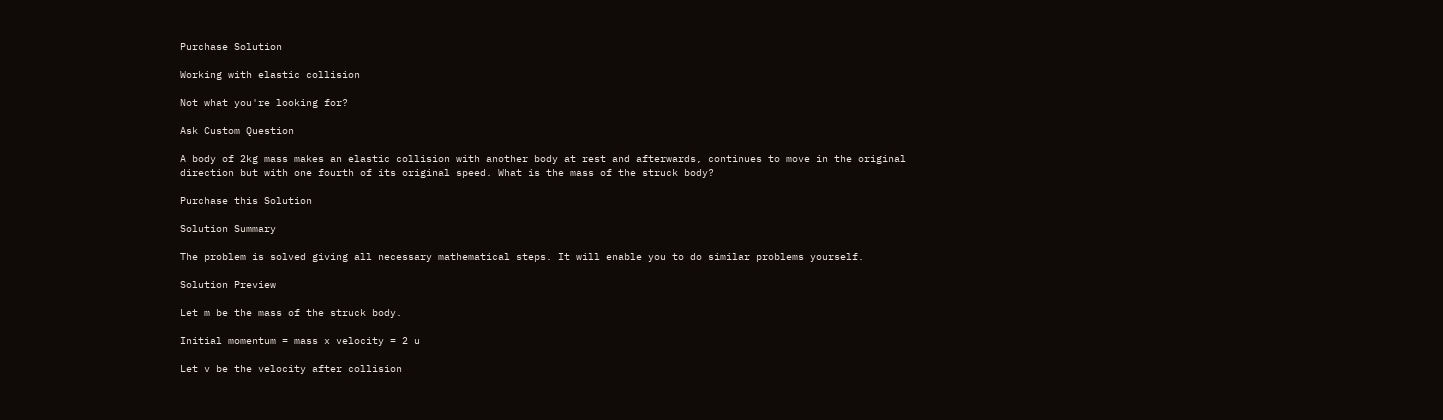Purchase Solution

Working with elastic collision

Not what you're looking for?

Ask Custom Question

A body of 2kg mass makes an elastic collision with another body at rest and afterwards, continues to move in the original direction but with one fourth of its original speed. What is the mass of the struck body?

Purchase this Solution

Solution Summary

The problem is solved giving all necessary mathematical steps. It will enable you to do similar problems yourself.

Solution Preview

Let m be the mass of the struck body.

Initial momentum = mass x velocity = 2 u

Let v be the velocity after collision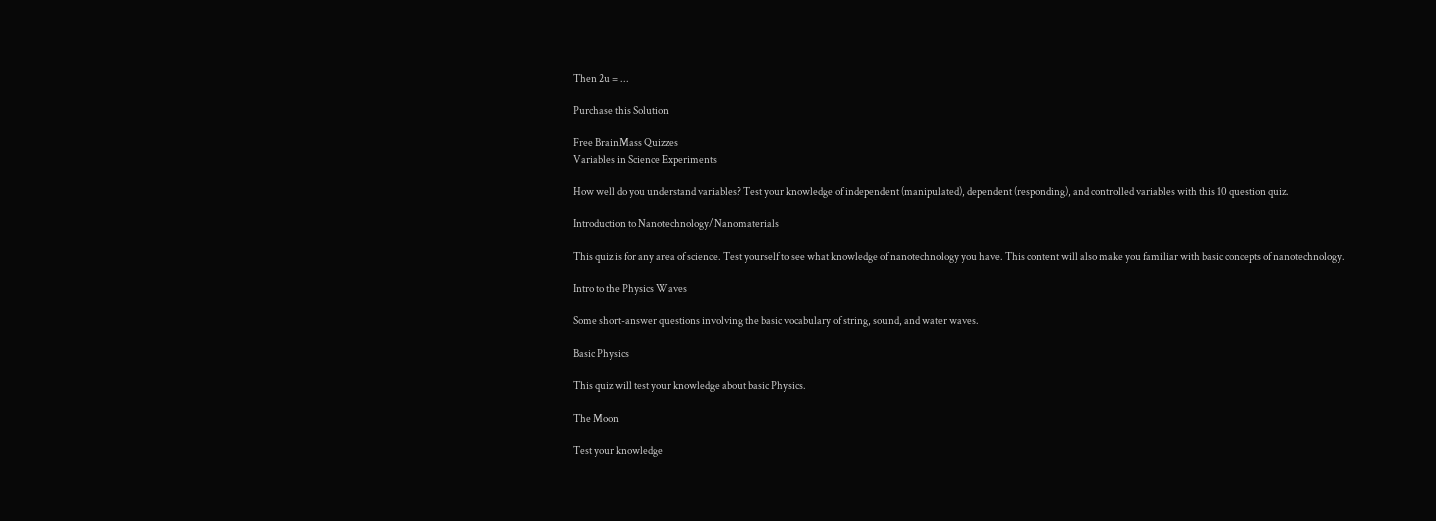Then 2u = ...

Purchase this Solution

Free BrainMass Quizzes
Variables in Science Experiments

How well do you understand variables? Test your knowledge of independent (manipulated), dependent (responding), and controlled variables with this 10 question quiz.

Introduction to Nanotechnology/Nanomaterials

This quiz is for any area of science. Test yourself to see what knowledge of nanotechnology you have. This content will also make you familiar with basic concepts of nanotechnology.

Intro to the Physics Waves

Some short-answer questions involving the basic vocabulary of string, sound, and water waves.

Basic Physics

This quiz will test your knowledge about basic Physics.

The Moon

Test your knowledge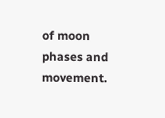of moon phases and movement.